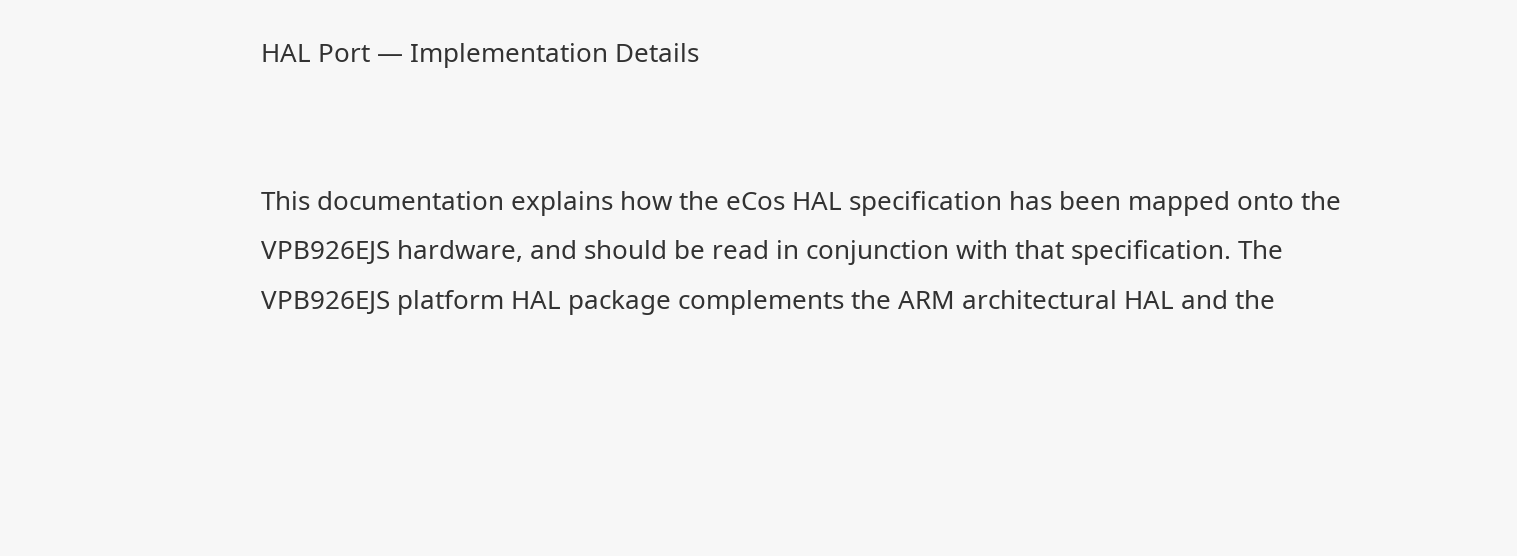HAL Port — Implementation Details


This documentation explains how the eCos HAL specification has been mapped onto the VPB926EJS hardware, and should be read in conjunction with that specification. The VPB926EJS platform HAL package complements the ARM architectural HAL and the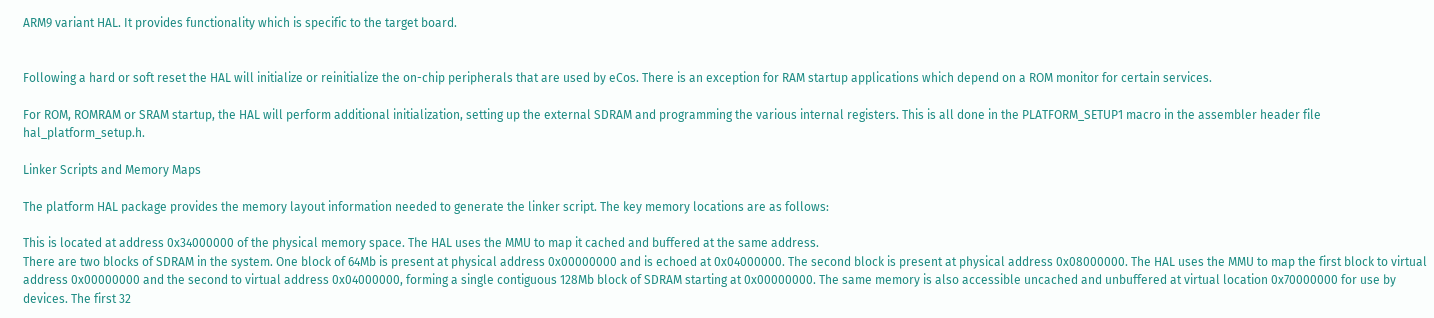ARM9 variant HAL. It provides functionality which is specific to the target board.


Following a hard or soft reset the HAL will initialize or reinitialize the on-chip peripherals that are used by eCos. There is an exception for RAM startup applications which depend on a ROM monitor for certain services.

For ROM, ROMRAM or SRAM startup, the HAL will perform additional initialization, setting up the external SDRAM and programming the various internal registers. This is all done in the PLATFORM_SETUP1 macro in the assembler header file hal_platform_setup.h.

Linker Scripts and Memory Maps

The platform HAL package provides the memory layout information needed to generate the linker script. The key memory locations are as follows:

This is located at address 0x34000000 of the physical memory space. The HAL uses the MMU to map it cached and buffered at the same address.
There are two blocks of SDRAM in the system. One block of 64Mb is present at physical address 0x00000000 and is echoed at 0x04000000. The second block is present at physical address 0x08000000. The HAL uses the MMU to map the first block to virtual address 0x00000000 and the second to virtual address 0x04000000, forming a single contiguous 128Mb block of SDRAM starting at 0x00000000. The same memory is also accessible uncached and unbuffered at virtual location 0x70000000 for use by devices. The first 32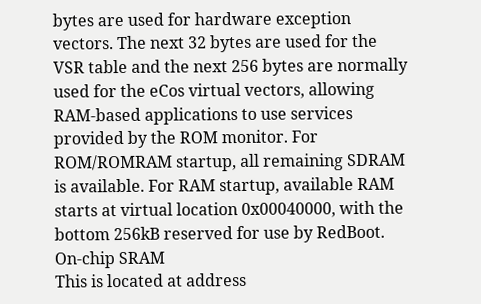bytes are used for hardware exception vectors. The next 32 bytes are used for the VSR table and the next 256 bytes are normally used for the eCos virtual vectors, allowing RAM-based applications to use services provided by the ROM monitor. For ROM/ROMRAM startup, all remaining SDRAM is available. For RAM startup, available RAM starts at virtual location 0x00040000, with the bottom 256kB reserved for use by RedBoot.
On-chip SRAM
This is located at address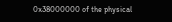0x38000000 of the physical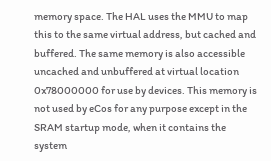memory space. The HAL uses the MMU to map this to the same virtual address, but cached and buffered. The same memory is also accessible uncached and unbuffered at virtual location 0x78000000 for use by devices. This memory is not used by eCos for any purpose except in the SRAM startup mode, when it contains the system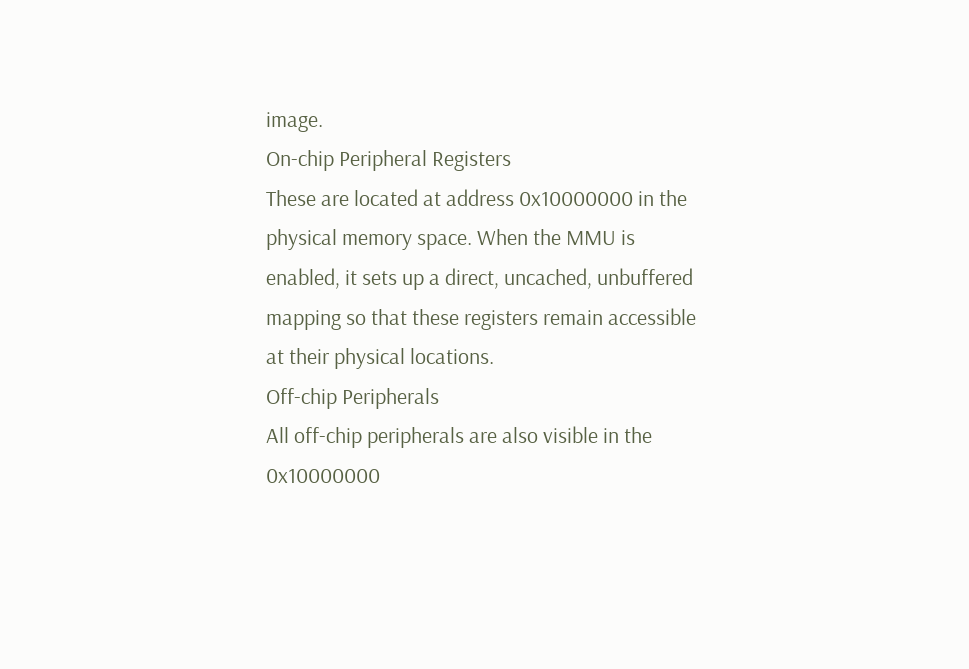image.
On-chip Peripheral Registers
These are located at address 0x10000000 in the physical memory space. When the MMU is enabled, it sets up a direct, uncached, unbuffered mapping so that these registers remain accessible at their physical locations.
Off-chip Peripherals
All off-chip peripherals are also visible in the 0x10000000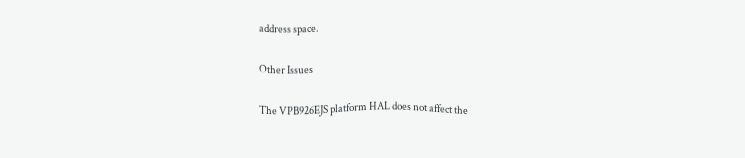address space.

Other Issues

The VPB926EJS platform HAL does not affect the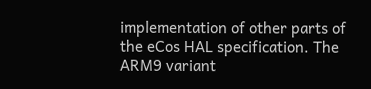implementation of other parts of the eCos HAL specification. The ARM9 variant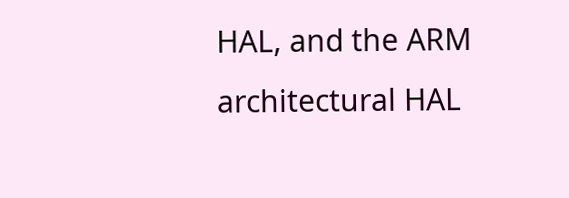HAL, and the ARM architectural HAL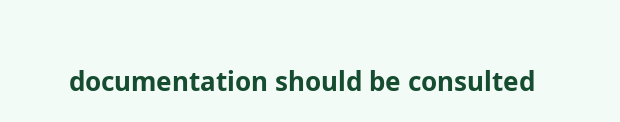documentation should be consulted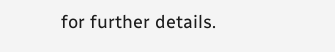for further details.